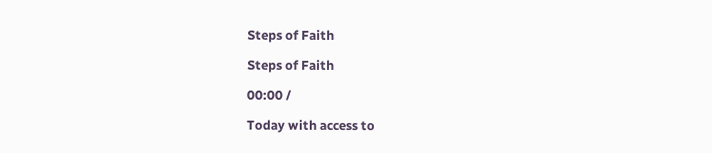Steps of Faith

Steps of Faith

00:00 /

Today with access to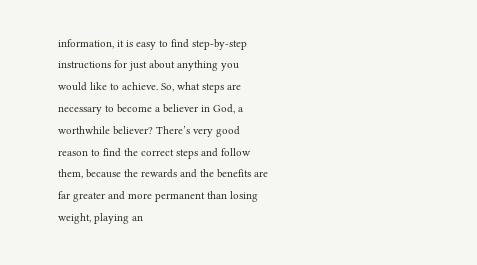information, it is easy to find step-by-step instructions for just about anything you would like to achieve. So, what steps are necessary to become a believer in God, a worthwhile believer? There’s very good reason to find the correct steps and follow them, because the rewards and the benefits are far greater and more permanent than losing weight, playing an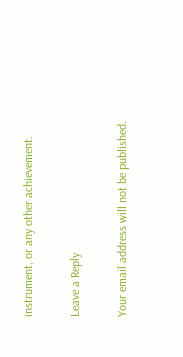instrument, or any other achievement.

Leave a Reply

Your email address will not be published.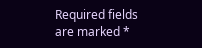Required fields are marked *